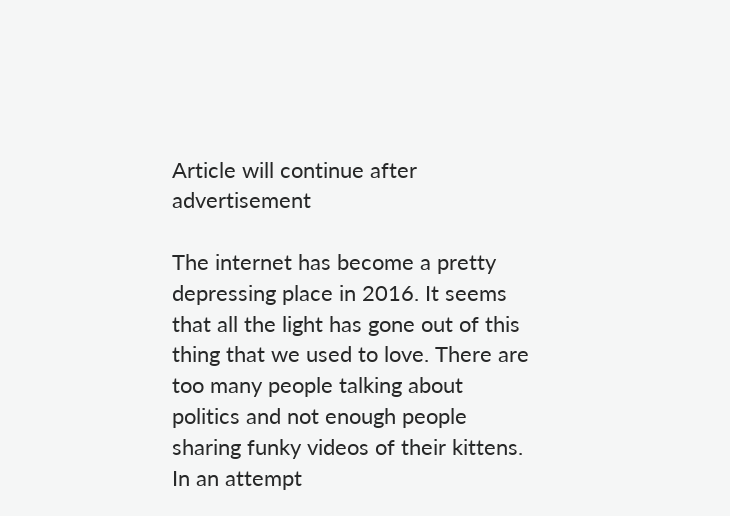Article will continue after advertisement

The internet has become a pretty depressing place in 2016. It seems that all the light has gone out of this thing that we used to love. There are too many people talking about politics and not enough people sharing funky videos of their kittens. In an attempt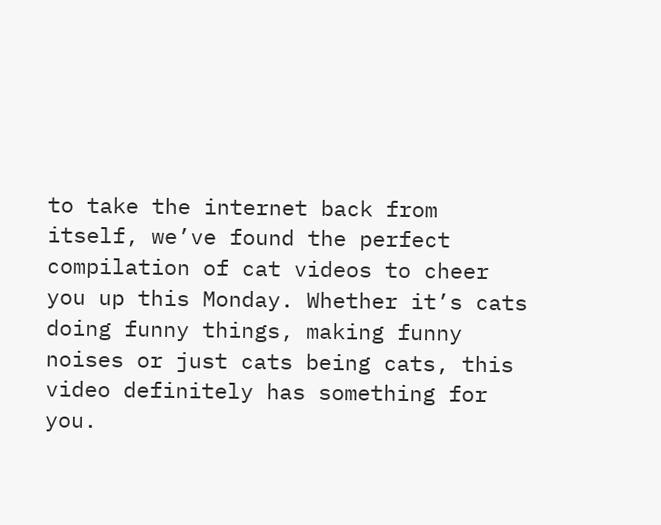to take the internet back from itself, we’ve found the perfect compilation of cat videos to cheer you up this Monday. Whether it’s cats doing funny things, making funny noises or just cats being cats, this video definitely has something for you.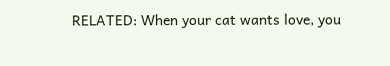RELATED: When your cat wants love, you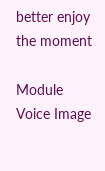better enjoy the moment

Module Voice Image